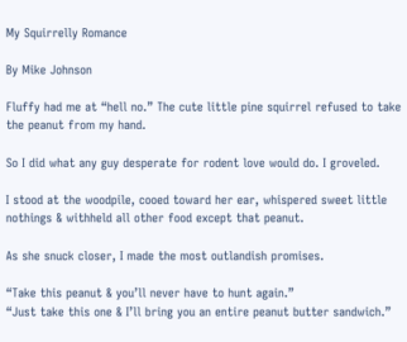My Squirrelly Romance

By Mike Johnson

Fluffy had me at “hell no.” The cute little pine squirrel refused to take the peanut from my hand.

So I did what any guy desperate for rodent love would do. I groveled.

I stood at the woodpile, cooed toward her ear, whispered sweet little nothings & withheld all other food except that peanut.

As she snuck closer, I made the most outlandish promises.

“Take this peanut & you’ll never have to hunt again.”
“Just take this one & I’ll bring you an entire peanut butter sandwich.”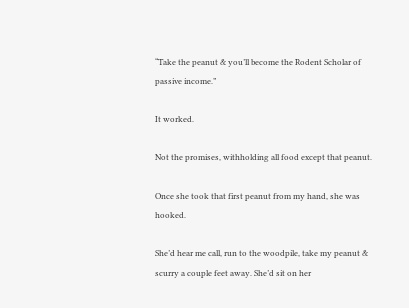“Take the peanut & you’ll become the Rodent Scholar of passive income.”

It worked.

Not the promises, withholding all food except that peanut.

Once she took that first peanut from my hand, she was hooked.

She’d hear me call, run to the woodpile, take my peanut & scurry a couple feet away. She’d sit on her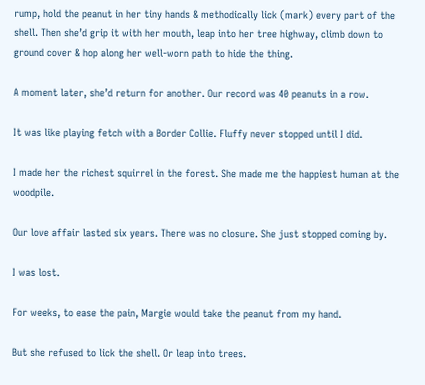rump, hold the peanut in her tiny hands & methodically lick (mark) every part of the shell. Then she’d grip it with her mouth, leap into her tree highway, climb down to ground cover & hop along her well-worn path to hide the thing.

A moment later, she’d return for another. Our record was 40 peanuts in a row.

It was like playing fetch with a Border Collie. Fluffy never stopped until I did.

I made her the richest squirrel in the forest. She made me the happiest human at the woodpile.

Our love affair lasted six years. There was no closure. She just stopped coming by.

I was lost.

For weeks, to ease the pain, Margie would take the peanut from my hand.

But she refused to lick the shell. Or leap into trees.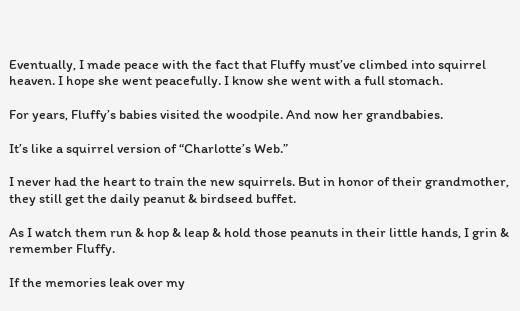Eventually, I made peace with the fact that Fluffy must’ve climbed into squirrel heaven. I hope she went peacefully. I know she went with a full stomach.

For years, Fluffy’s babies visited the woodpile. And now her grandbabies.

It’s like a squirrel version of “Charlotte’s Web.”

I never had the heart to train the new squirrels. But in honor of their grandmother, they still get the daily peanut & birdseed buffet.

As I watch them run & hop & leap & hold those peanuts in their little hands, I grin & remember Fluffy.

If the memories leak over my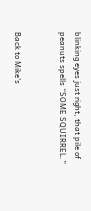blinking eyes just right, that pile of peanuts spells “SOME SQUIRREL.”


Back to Mike's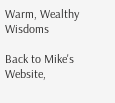Warm, Wealthy Wisdoms

Back to Mike's Website,